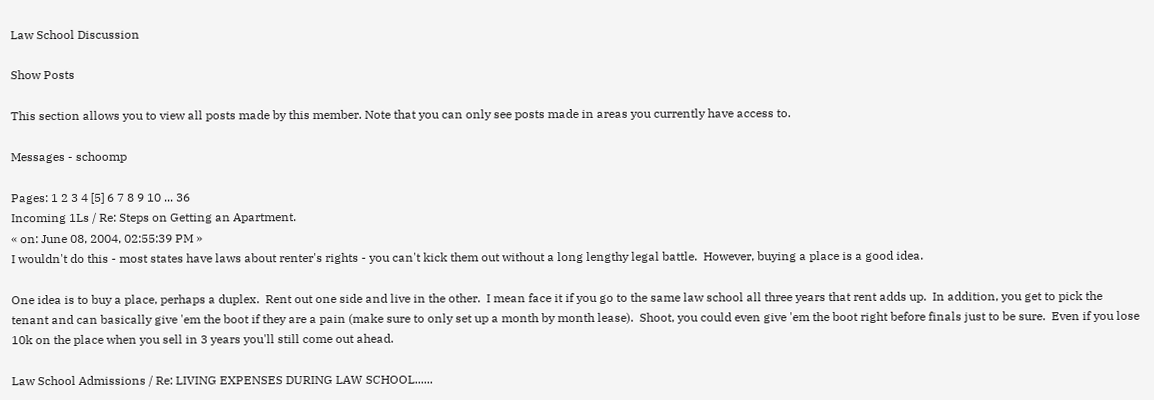Law School Discussion

Show Posts

This section allows you to view all posts made by this member. Note that you can only see posts made in areas you currently have access to.

Messages - schoomp

Pages: 1 2 3 4 [5] 6 7 8 9 10 ... 36
Incoming 1Ls / Re: Steps on Getting an Apartment.
« on: June 08, 2004, 02:55:39 PM »
I wouldn't do this - most states have laws about renter's rights - you can't kick them out without a long lengthy legal battle.  However, buying a place is a good idea.

One idea is to buy a place, perhaps a duplex.  Rent out one side and live in the other.  I mean face it if you go to the same law school all three years that rent adds up.  In addition, you get to pick the tenant and can basically give 'em the boot if they are a pain (make sure to only set up a month by month lease).  Shoot, you could even give 'em the boot right before finals just to be sure.  Even if you lose 10k on the place when you sell in 3 years you'll still come out ahead.

Law School Admissions / Re: LIVING EXPENSES DURING LAW SCHOOL......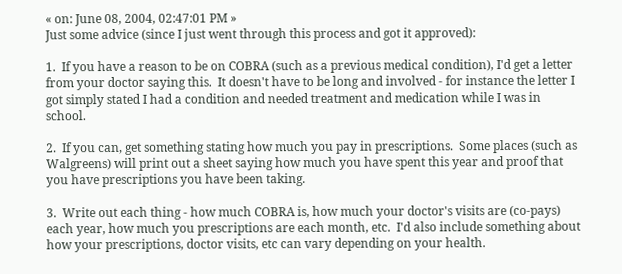« on: June 08, 2004, 02:47:01 PM »
Just some advice (since I just went through this process and got it approved):

1.  If you have a reason to be on COBRA (such as a previous medical condition), I'd get a letter from your doctor saying this.  It doesn't have to be long and involved - for instance the letter I got simply stated I had a condition and needed treatment and medication while I was in school.

2.  If you can, get something stating how much you pay in prescriptions.  Some places (such as Walgreens) will print out a sheet saying how much you have spent this year and proof that you have prescriptions you have been taking.

3.  Write out each thing - how much COBRA is, how much your doctor's visits are (co-pays) each year, how much you prescriptions are each month, etc.  I'd also include something about how your prescriptions, doctor visits, etc can vary depending on your health.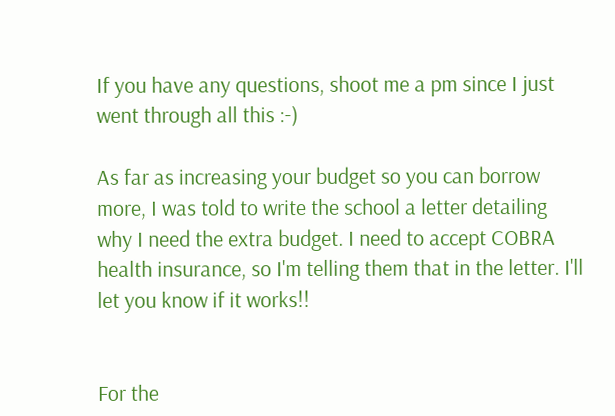If you have any questions, shoot me a pm since I just went through all this :-)

As far as increasing your budget so you can borrow more, I was told to write the school a letter detailing why I need the extra budget. I need to accept COBRA health insurance, so I'm telling them that in the letter. I'll let you know if it works!!


For the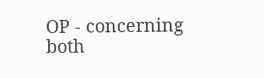OP - concerning both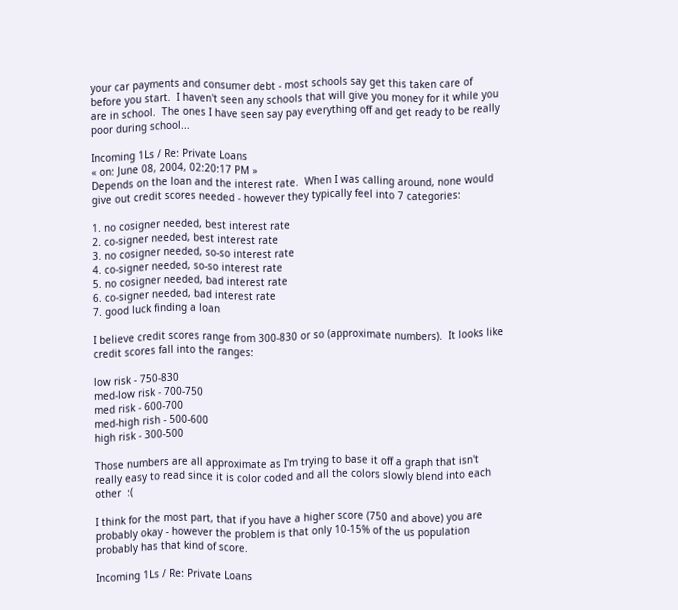your car payments and consumer debt - most schools say get this taken care of before you start.  I haven't seen any schools that will give you money for it while you are in school.  The ones I have seen say pay everything off and get ready to be really poor during school...

Incoming 1Ls / Re: Private Loans
« on: June 08, 2004, 02:20:17 PM »
Depends on the loan and the interest rate.  When I was calling around, none would give out credit scores needed - however they typically feel into 7 categories:

1. no cosigner needed, best interest rate
2. co-signer needed, best interest rate
3. no cosigner needed, so-so interest rate
4. co-signer needed, so-so interest rate
5. no cosigner needed, bad interest rate
6. co-signer needed, bad interest rate
7. good luck finding a loan

I believe credit scores range from 300-830 or so (approximate numbers).  It looks like credit scores fall into the ranges:

low risk - 750-830
med-low risk - 700-750
med risk - 600-700
med-high rish - 500-600
high risk - 300-500

Those numbers are all approximate as I'm trying to base it off a graph that isn't really easy to read since it is color coded and all the colors slowly blend into each other  :(

I think for the most part, that if you have a higher score (750 and above) you are probably okay - however the problem is that only 10-15% of the us population probably has that kind of score.

Incoming 1Ls / Re: Private Loans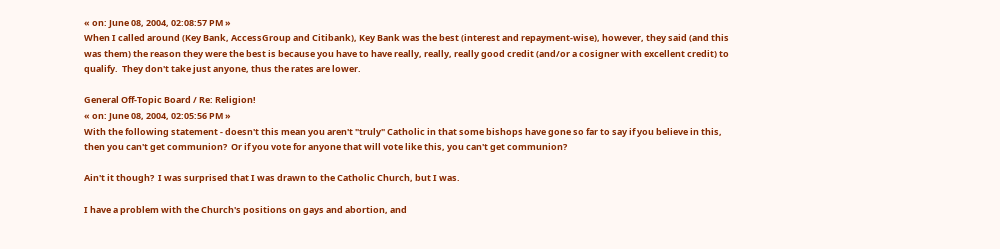« on: June 08, 2004, 02:08:57 PM »
When I called around (Key Bank, AccessGroup and Citibank), Key Bank was the best (interest and repayment-wise), however, they said (and this was them) the reason they were the best is because you have to have really, really, really good credit (and/or a cosigner with excellent credit) to qualify.  They don't take just anyone, thus the rates are lower.

General Off-Topic Board / Re: Religion!
« on: June 08, 2004, 02:05:56 PM »
With the following statement - doesn't this mean you aren't "truly" Catholic in that some bishops have gone so far to say if you believe in this, then you can't get communion?  Or if you vote for anyone that will vote like this, you can't get communion?

Ain't it though?  I was surprised that I was drawn to the Catholic Church, but I was.

I have a problem with the Church's positions on gays and abortion, and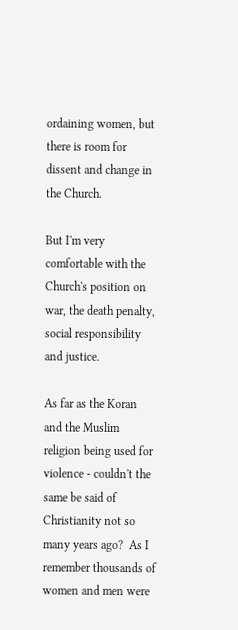ordaining women, but there is room for dissent and change in the Church.

But I'm very comfortable with the Church's position on war, the death penalty, social responsibility and justice.

As far as the Koran and the Muslim religion being used for violence - couldn't the same be said of Christianity not so many years ago?  As I remember thousands of women and men were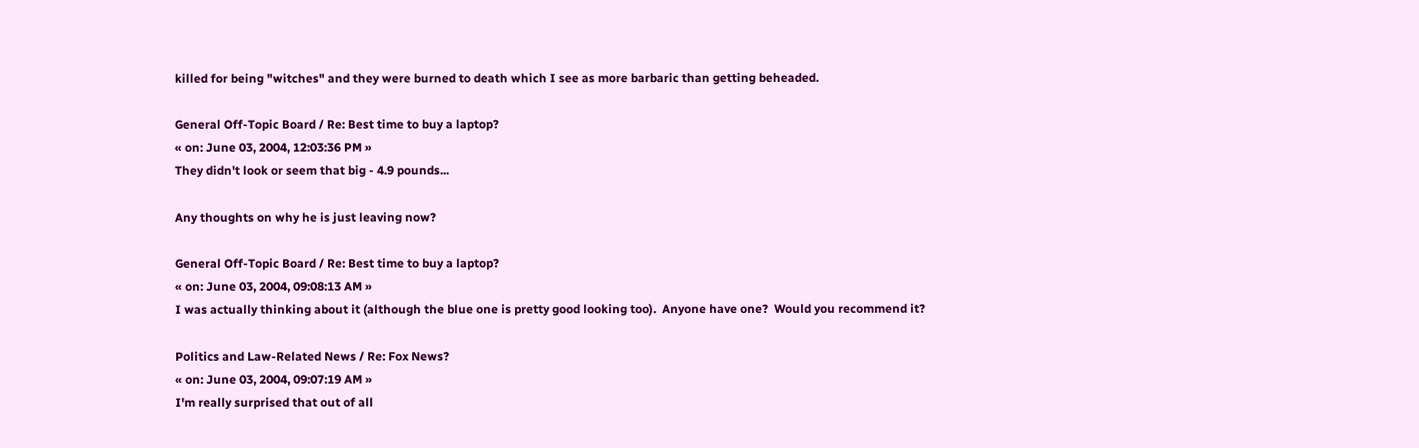killed for being "witches" and they were burned to death which I see as more barbaric than getting beheaded.

General Off-Topic Board / Re: Best time to buy a laptop?
« on: June 03, 2004, 12:03:36 PM »
They didn't look or seem that big - 4.9 pounds...

Any thoughts on why he is just leaving now?

General Off-Topic Board / Re: Best time to buy a laptop?
« on: June 03, 2004, 09:08:13 AM »
I was actually thinking about it (although the blue one is pretty good looking too).  Anyone have one?  Would you recommend it?

Politics and Law-Related News / Re: Fox News?
« on: June 03, 2004, 09:07:19 AM »
I'm really surprised that out of all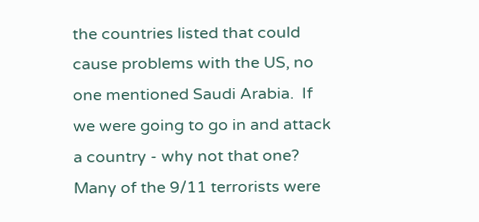the countries listed that could cause problems with the US, no one mentioned Saudi Arabia.  If we were going to go in and attack a country - why not that one?  Many of the 9/11 terrorists were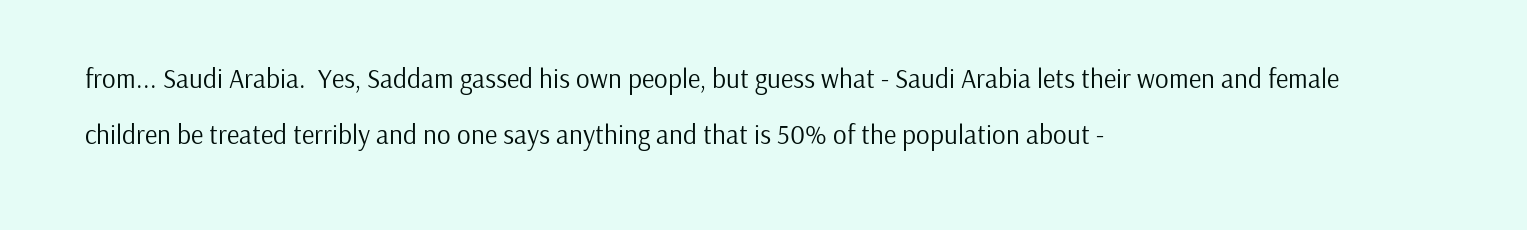from... Saudi Arabia.  Yes, Saddam gassed his own people, but guess what - Saudi Arabia lets their women and female children be treated terribly and no one says anything and that is 50% of the population about -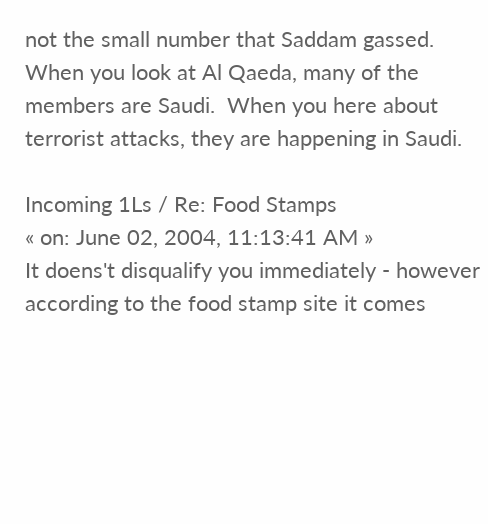not the small number that Saddam gassed.  When you look at Al Qaeda, many of the members are Saudi.  When you here about terrorist attacks, they are happening in Saudi.

Incoming 1Ls / Re: Food Stamps
« on: June 02, 2004, 11:13:41 AM »
It doens't disqualify you immediately - however according to the food stamp site it comes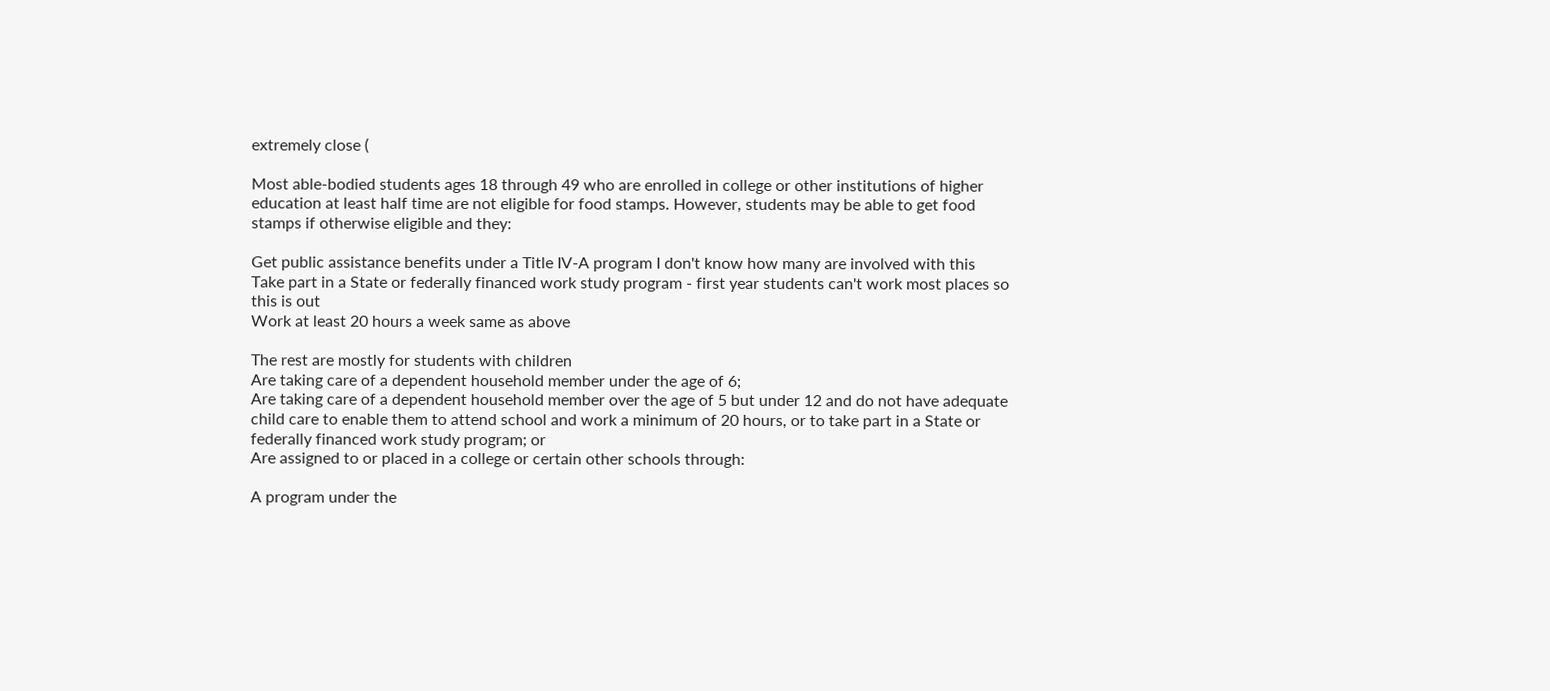extremely close (

Most able-bodied students ages 18 through 49 who are enrolled in college or other institutions of higher education at least half time are not eligible for food stamps. However, students may be able to get food stamps if otherwise eligible and they:

Get public assistance benefits under a Title IV-A program I don't know how many are involved with this
Take part in a State or federally financed work study program - first year students can't work most places so this is out
Work at least 20 hours a week same as above

The rest are mostly for students with children
Are taking care of a dependent household member under the age of 6;
Are taking care of a dependent household member over the age of 5 but under 12 and do not have adequate child care to enable them to attend school and work a minimum of 20 hours, or to take part in a State or federally financed work study program; or
Are assigned to or placed in a college or certain other schools through:

A program under the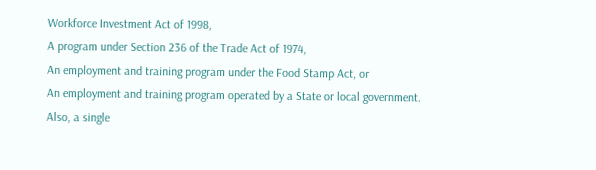Workforce Investment Act of 1998,
A program under Section 236 of the Trade Act of 1974,
An employment and training program under the Food Stamp Act, or
An employment and training program operated by a State or local government.
Also, a single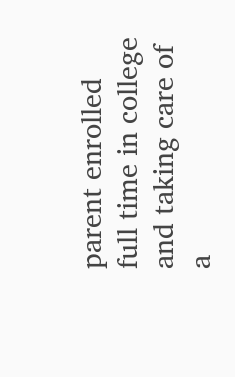parent enrolled full time in college and taking care of a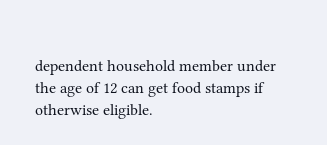dependent household member under the age of 12 can get food stamps if otherwise eligible.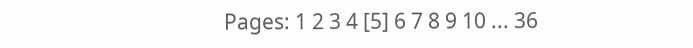Pages: 1 2 3 4 [5] 6 7 8 9 10 ... 36